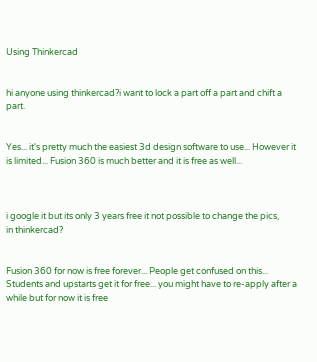Using Thinkercad


hi anyone using thinkercad?i want to lock a part off a part and chift a part.


Yes... it's pretty much the easiest 3d design software to use... However it is limited... Fusion 360 is much better and it is free as well...



i google it but its only 3 years free it not possible to change the pics,
in thinkercad?


Fusion 360 for now is free forever... People get confused on this... Students and upstarts get it for free... you might have to re-apply after a while but for now it is free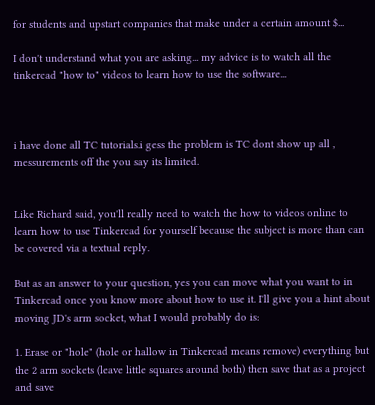for students and upstart companies that make under a certain amount $...

I don't understand what you are asking... my advice is to watch all the tinkercad "how to" videos to learn how to use the software...



i have done all TC tutorials.i gess the problem is TC dont show up all ,
messurements off the you say its limited.


Like Richard said, you'll really need to watch the how to videos online to learn how to use Tinkercad for yourself because the subject is more than can be covered via a textual reply.

But as an answer to your question, yes you can move what you want to in Tinkercad once you know more about how to use it. I'll give you a hint about moving JD's arm socket, what I would probably do is:

1. Erase or "hole" (hole or hallow in Tinkercad means remove) everything but the 2 arm sockets (leave little squares around both) then save that as a project and save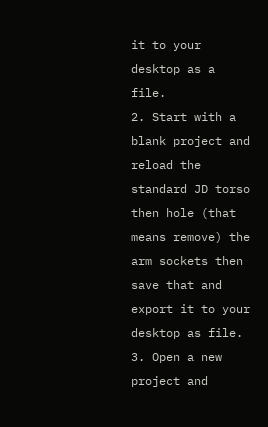it to your desktop as a file.
2. Start with a blank project and reload the standard JD torso then hole (that means remove) the arm sockets then save that and export it to your desktop as file.
3. Open a new project and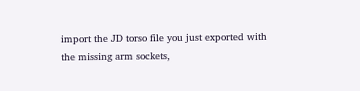import the JD torso file you just exported with the missing arm sockets,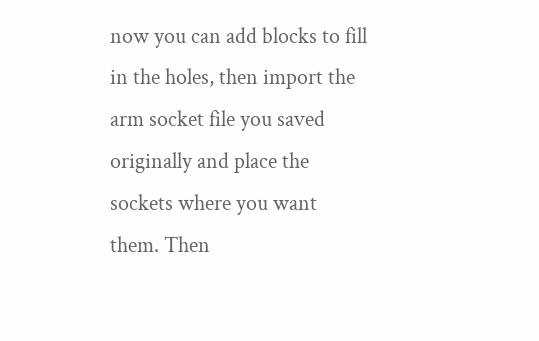now you can add blocks to fill in the holes, then import the arm socket file you saved originally and place the sockets where you want them. Then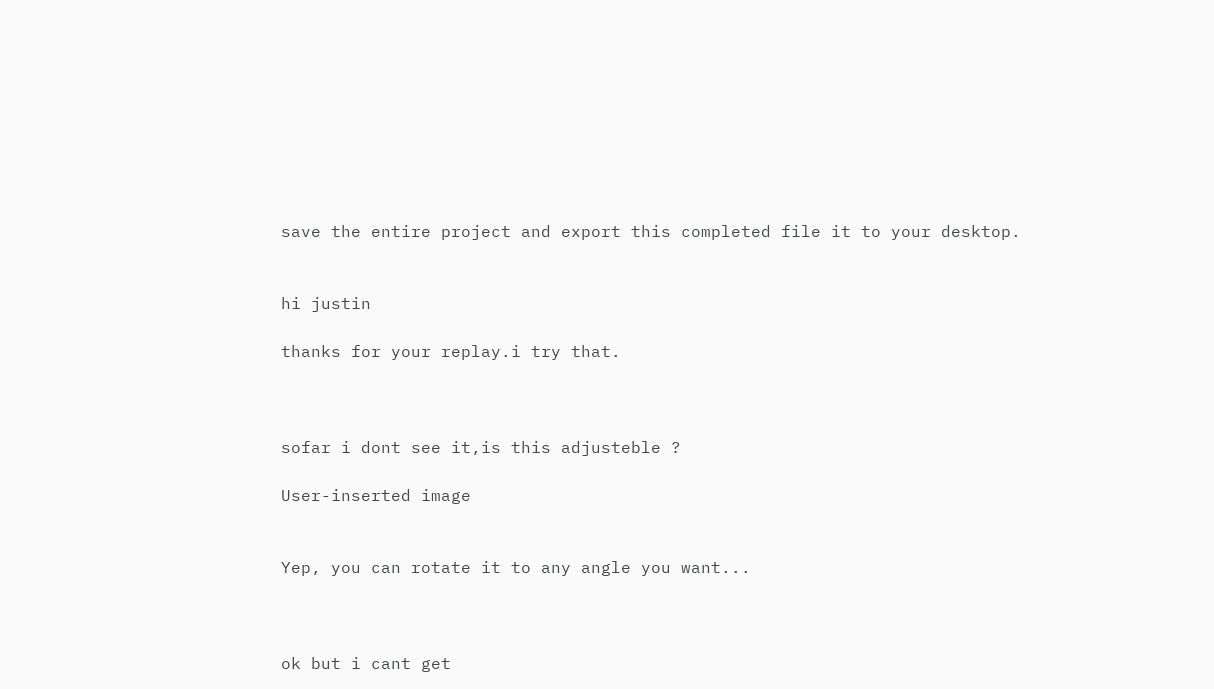save the entire project and export this completed file it to your desktop.


hi justin

thanks for your replay.i try that.



sofar i dont see it,is this adjusteble ?

User-inserted image


Yep, you can rotate it to any angle you want...



ok but i cant get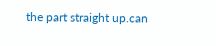the part straight up.can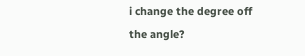i change the degree off the angle?